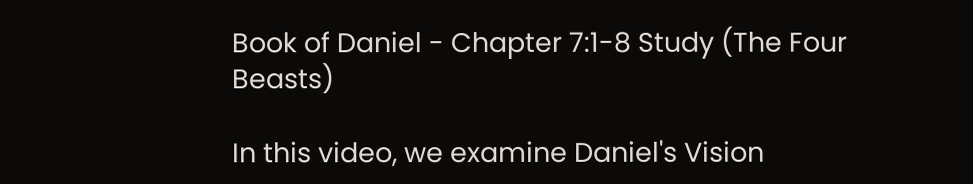Book of Daniel - Chapter 7:1-8 Study (The Four Beasts)

In this video, we examine Daniel's Vision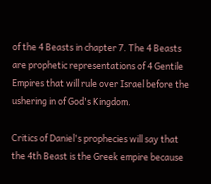of the 4 Beasts in chapter 7. The 4 Beasts are prophetic representations of 4 Gentile Empires that will rule over Israel before the ushering in of God's Kingdom.

Critics of Daniel's prophecies will say that the 4th Beast is the Greek empire because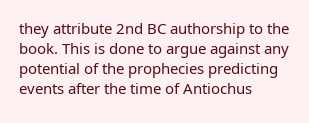they attribute 2nd BC authorship to the book. This is done to argue against any potential of the prophecies predicting events after the time of Antiochus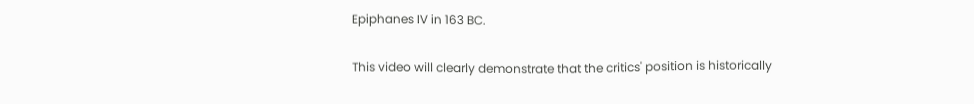Epiphanes IV in 163 BC.

This video will clearly demonstrate that the critics' position is historically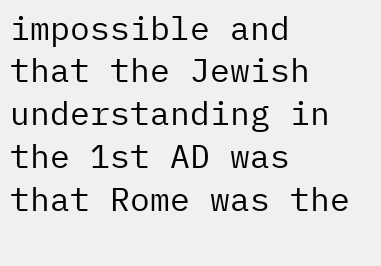impossible and that the Jewish understanding in the 1st AD was that Rome was the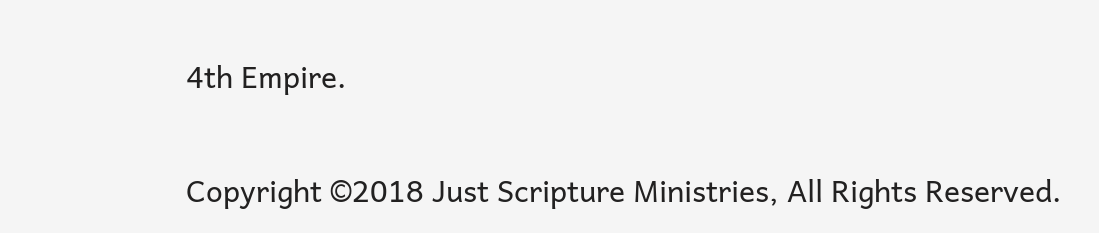4th Empire.

Copyright ©2018 Just Scripture Ministries, All Rights Reserved.